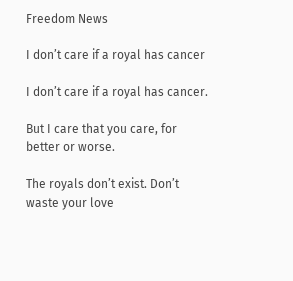Freedom News

I don’t care if a royal has cancer

I don’t care if a royal has cancer.

But I care that you care, for better or worse.

The royals don’t exist. Don’t waste your love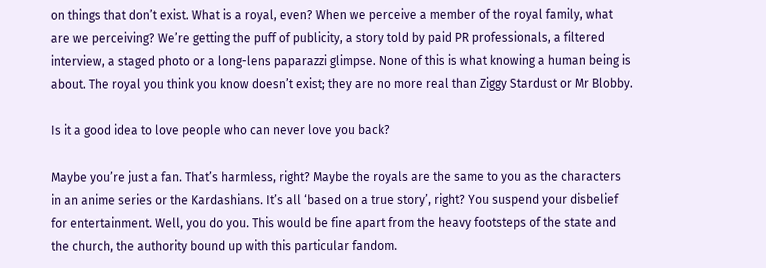on things that don’t exist. What is a royal, even? When we perceive a member of the royal family, what are we perceiving? We’re getting the puff of publicity, a story told by paid PR professionals, a filtered interview, a staged photo or a long-lens paparazzi glimpse. None of this is what knowing a human being is about. The royal you think you know doesn’t exist; they are no more real than Ziggy Stardust or Mr Blobby.

Is it a good idea to love people who can never love you back?

Maybe you’re just a fan. That’s harmless, right? Maybe the royals are the same to you as the characters in an anime series or the Kardashians. It’s all ‘based on a true story’, right? You suspend your disbelief for entertainment. Well, you do you. This would be fine apart from the heavy footsteps of the state and the church, the authority bound up with this particular fandom.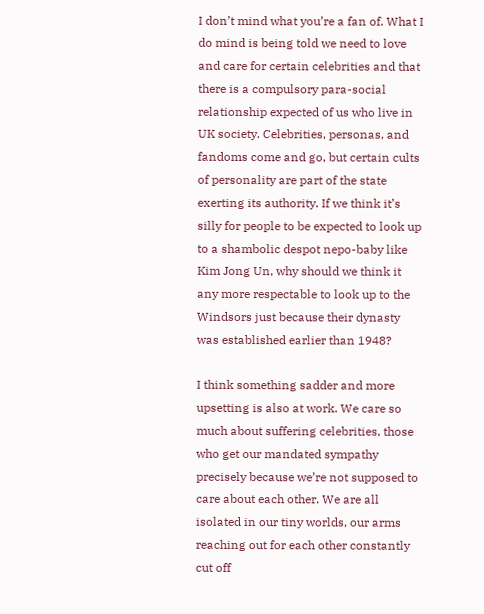I don’t mind what you’re a fan of. What I do mind is being told we need to love and care for certain celebrities and that there is a compulsory para-social relationship expected of us who live in UK society. Celebrities, personas, and fandoms come and go, but certain cults of personality are part of the state exerting its authority. If we think it’s silly for people to be expected to look up to a shambolic despot nepo-baby like Kim Jong Un, why should we think it any more respectable to look up to the Windsors just because their dynasty was established earlier than 1948?

I think something sadder and more upsetting is also at work. We care so much about suffering celebrities, those who get our mandated sympathy precisely because we’re not supposed to care about each other. We are all isolated in our tiny worlds, our arms reaching out for each other constantly cut off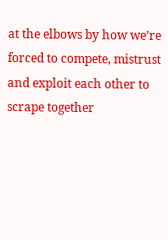at the elbows by how we’re forced to compete, mistrust and exploit each other to scrape together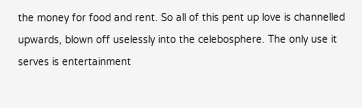the money for food and rent. So all of this pent up love is channelled upwards, blown off uselessly into the celebosphere. The only use it serves is entertainment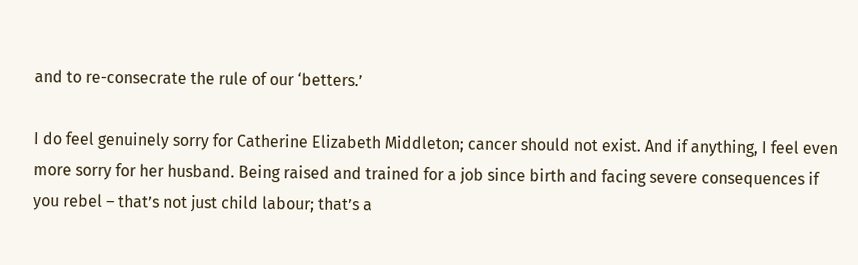and to re-consecrate the rule of our ‘betters.’

I do feel genuinely sorry for Catherine Elizabeth Middleton; cancer should not exist. And if anything, I feel even more sorry for her husband. Being raised and trained for a job since birth and facing severe consequences if you rebel – that’s not just child labour; that’s a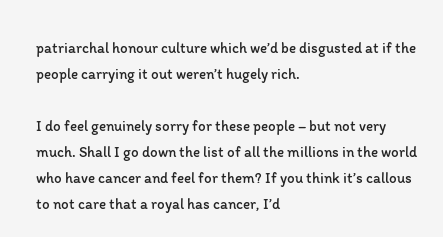patriarchal honour culture which we’d be disgusted at if the people carrying it out weren’t hugely rich.

I do feel genuinely sorry for these people – but not very much. Shall I go down the list of all the millions in the world who have cancer and feel for them? If you think it’s callous to not care that a royal has cancer, I’d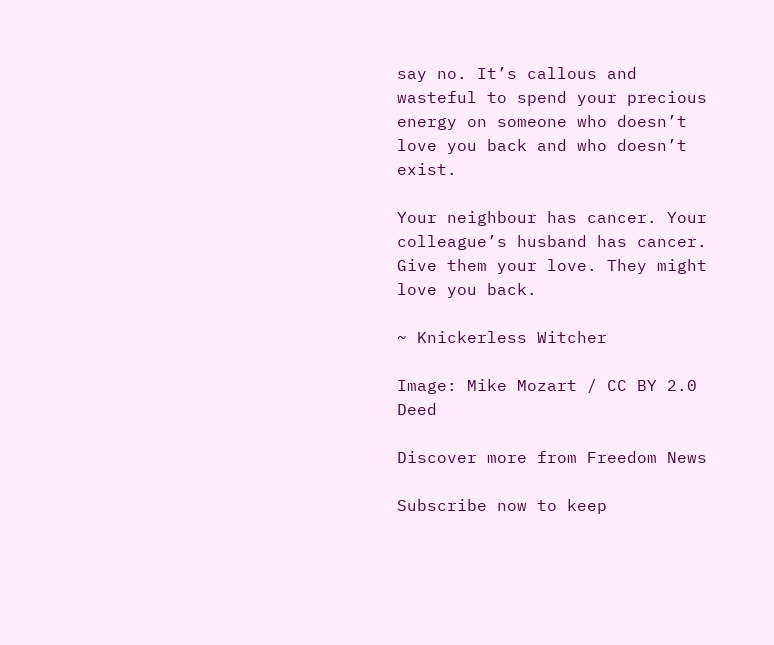say no. It’s callous and wasteful to spend your precious energy on someone who doesn’t love you back and who doesn’t exist.

Your neighbour has cancer. Your colleague’s husband has cancer. Give them your love. They might love you back.

~ Knickerless Witcher

Image: Mike Mozart / CC BY 2.0 Deed

Discover more from Freedom News

Subscribe now to keep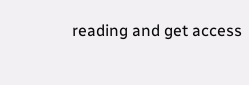reading and get access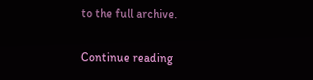to the full archive.

Continue reading